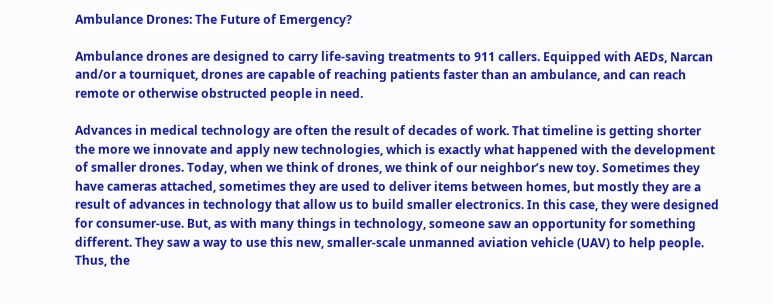Ambulance Drones: The Future of Emergency?

Ambulance drones are designed to carry life-saving treatments to 911 callers. Equipped with AEDs, Narcan and/or a tourniquet, drones are capable of reaching patients faster than an ambulance, and can reach remote or otherwise obstructed people in need.

Advances in medical technology are often the result of decades of work. That timeline is getting shorter the more we innovate and apply new technologies, which is exactly what happened with the development of smaller drones. Today, when we think of drones, we think of our neighbor’s new toy. Sometimes they have cameras attached, sometimes they are used to deliver items between homes, but mostly they are a result of advances in technology that allow us to build smaller electronics. In this case, they were designed for consumer-use. But, as with many things in technology, someone saw an opportunity for something different. They saw a way to use this new, smaller-scale unmanned aviation vehicle (UAV) to help people. Thus, the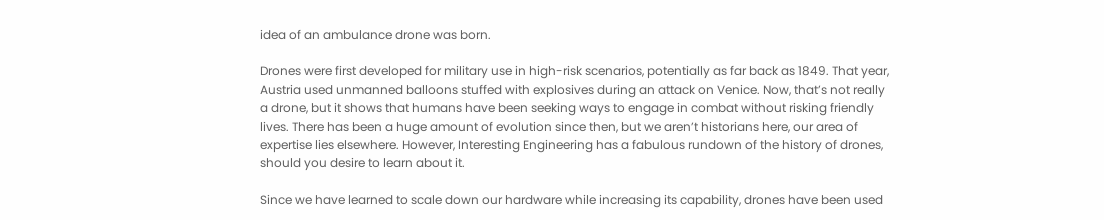idea of an ambulance drone was born.

Drones were first developed for military use in high-risk scenarios, potentially as far back as 1849. That year, Austria used unmanned balloons stuffed with explosives during an attack on Venice. Now, that’s not really a drone, but it shows that humans have been seeking ways to engage in combat without risking friendly lives. There has been a huge amount of evolution since then, but we aren’t historians here, our area of expertise lies elsewhere. However, Interesting Engineering has a fabulous rundown of the history of drones, should you desire to learn about it.

Since we have learned to scale down our hardware while increasing its capability, drones have been used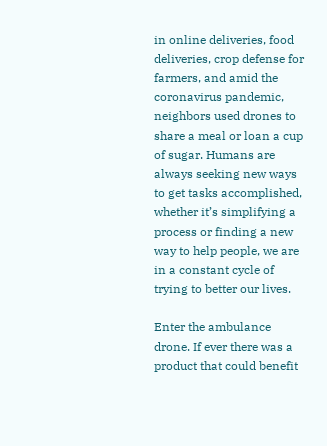in online deliveries, food deliveries, crop defense for farmers, and amid the coronavirus pandemic, neighbors used drones to share a meal or loan a cup of sugar. Humans are always seeking new ways to get tasks accomplished, whether it’s simplifying a process or finding a new way to help people, we are in a constant cycle of trying to better our lives.

Enter the ambulance drone. If ever there was a product that could benefit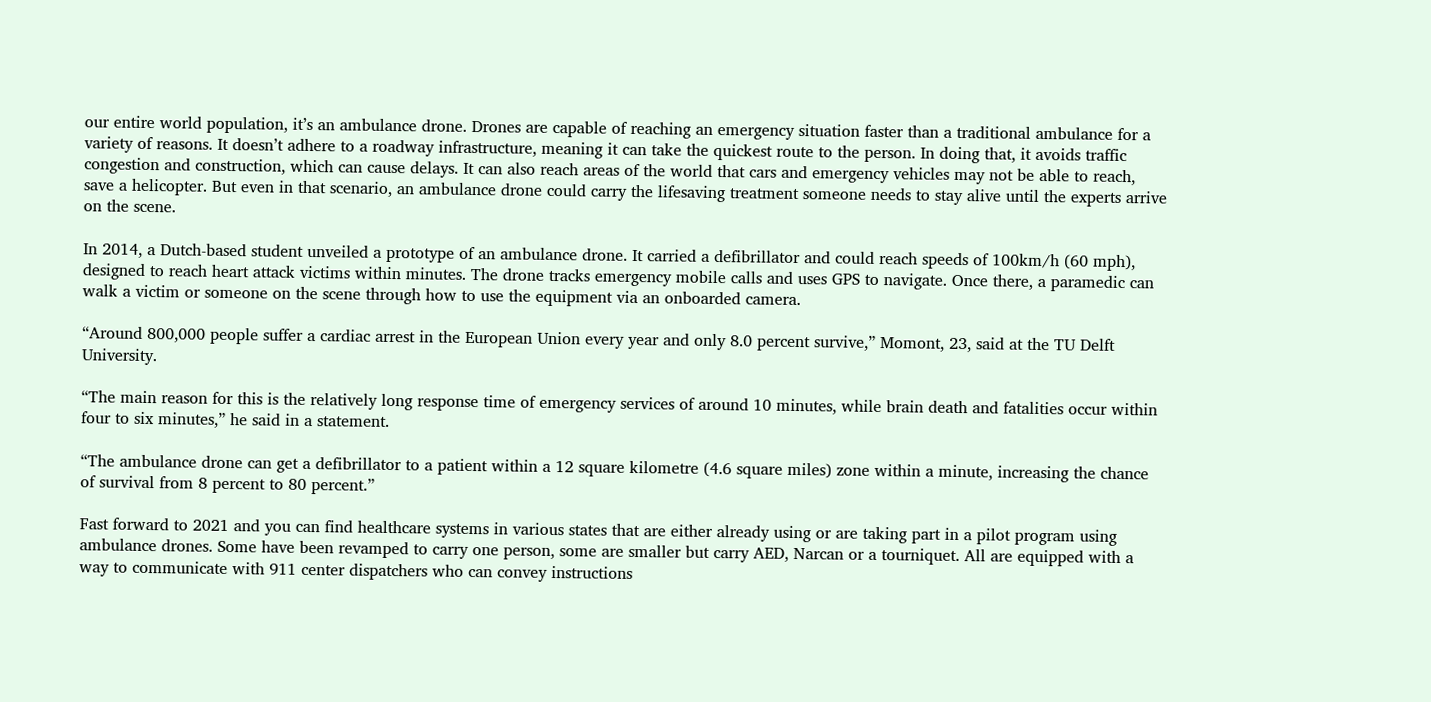our entire world population, it’s an ambulance drone. Drones are capable of reaching an emergency situation faster than a traditional ambulance for a variety of reasons. It doesn’t adhere to a roadway infrastructure, meaning it can take the quickest route to the person. In doing that, it avoids traffic congestion and construction, which can cause delays. It can also reach areas of the world that cars and emergency vehicles may not be able to reach, save a helicopter. But even in that scenario, an ambulance drone could carry the lifesaving treatment someone needs to stay alive until the experts arrive on the scene.

In 2014, a Dutch-based student unveiled a prototype of an ambulance drone. It carried a defibrillator and could reach speeds of 100km/h (60 mph), designed to reach heart attack victims within minutes. The drone tracks emergency mobile calls and uses GPS to navigate. Once there, a paramedic can walk a victim or someone on the scene through how to use the equipment via an onboarded camera.

“Around 800,000 people suffer a cardiac arrest in the European Union every year and only 8.0 percent survive,” Momont, 23, said at the TU Delft University.

“The main reason for this is the relatively long response time of emergency services of around 10 minutes, while brain death and fatalities occur within four to six minutes,” he said in a statement.

“The ambulance drone can get a defibrillator to a patient within a 12 square kilometre (4.6 square miles) zone within a minute, increasing the chance of survival from 8 percent to 80 percent.”

Fast forward to 2021 and you can find healthcare systems in various states that are either already using or are taking part in a pilot program using ambulance drones. Some have been revamped to carry one person, some are smaller but carry AED, Narcan or a tourniquet. All are equipped with a way to communicate with 911 center dispatchers who can convey instructions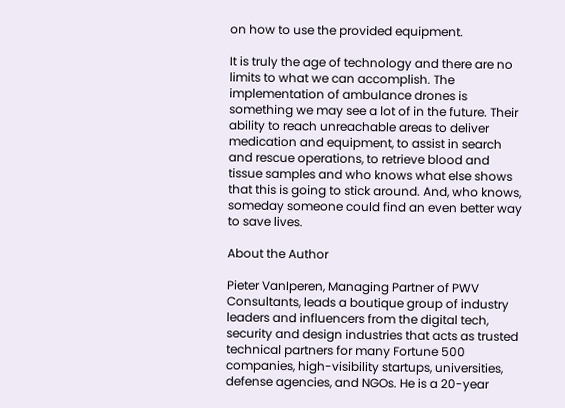on how to use the provided equipment.

It is truly the age of technology and there are no limits to what we can accomplish. The implementation of ambulance drones is something we may see a lot of in the future. Their ability to reach unreachable areas to deliver medication and equipment, to assist in search and rescue operations, to retrieve blood and tissue samples and who knows what else shows that this is going to stick around. And, who knows, someday someone could find an even better way to save lives.

About the Author

Pieter VanIperen, Managing Partner of PWV Consultants, leads a boutique group of industry leaders and influencers from the digital tech, security and design industries that acts as trusted technical partners for many Fortune 500 companies, high-visibility startups, universities, defense agencies, and NGOs. He is a 20-year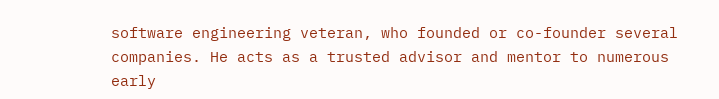software engineering veteran, who founded or co-founder several companies. He acts as a trusted advisor and mentor to numerous early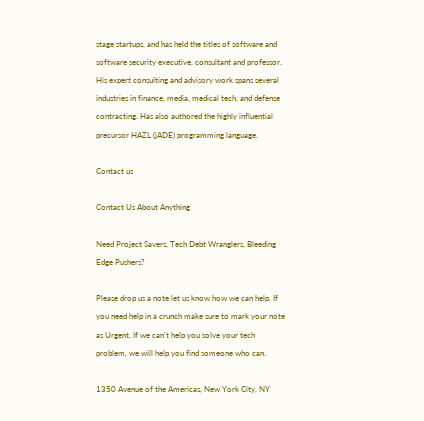stage startups, and has held the titles of software and software security executive, consultant and professor. His expert consulting and advisory work spans several industries in finance, media, medical tech, and defense contracting. Has also authored the highly influential precursor HAZL (jADE) programming language.

Contact us

Contact Us About Anything

Need Project Savers, Tech Debt Wranglers, Bleeding Edge Pushers?

Please drop us a note let us know how we can help. If you need help in a crunch make sure to mark your note as Urgent. If we can't help you solve your tech problem, we will help you find someone who can.

1350 Avenue of the Americas, New York City, NY